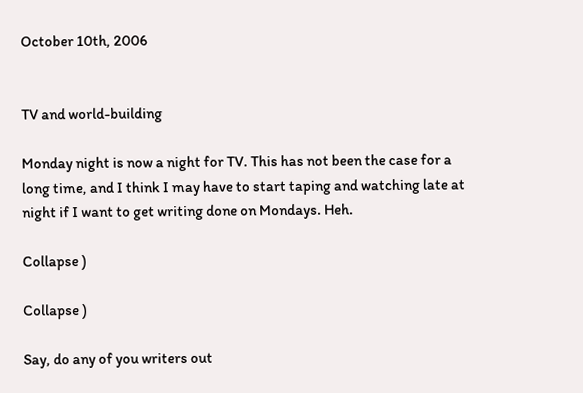October 10th, 2006


TV and world-building

Monday night is now a night for TV. This has not been the case for a long time, and I think I may have to start taping and watching late at night if I want to get writing done on Mondays. Heh.

Collapse )

Collapse )

Say, do any of you writers out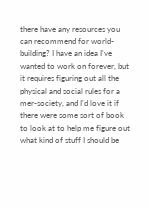there have any resources you can recommend for world-building? I have an idea I've wanted to work on forever, but it requires figuring out all the physical and social rules for a mer-society, and I'd love it if there were some sort of book to look at to help me figure out what kind of stuff I should be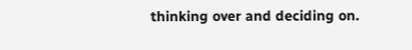thinking over and deciding on.